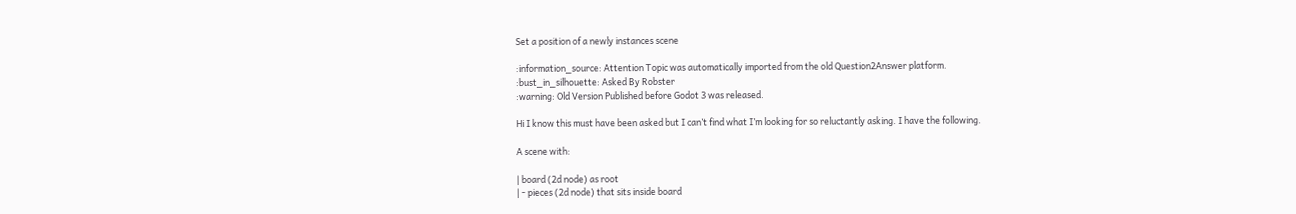Set a position of a newly instances scene

:information_source: Attention Topic was automatically imported from the old Question2Answer platform.
:bust_in_silhouette: Asked By Robster
:warning: Old Version Published before Godot 3 was released.

Hi I know this must have been asked but I can’t find what I’m looking for so reluctantly asking. I have the following.

A scene with:

| board (2d node) as root
| - pieces (2d node) that sits inside board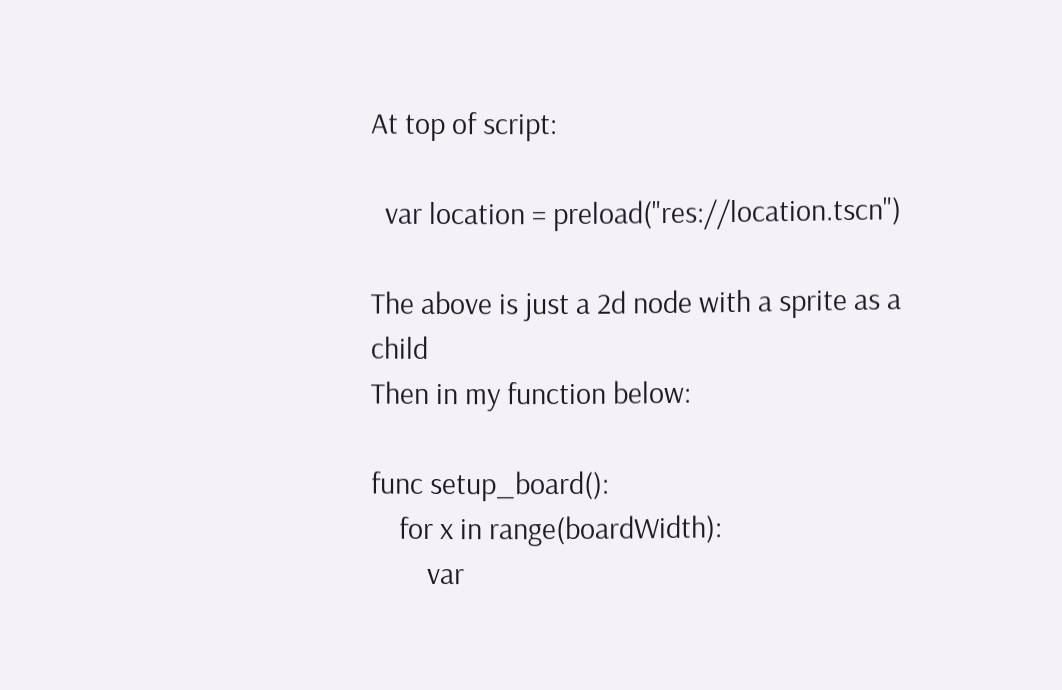At top of script:

  var location = preload("res://location.tscn")

The above is just a 2d node with a sprite as a child
Then in my function below:

func setup_board():
    for x in range(boardWidth):
        var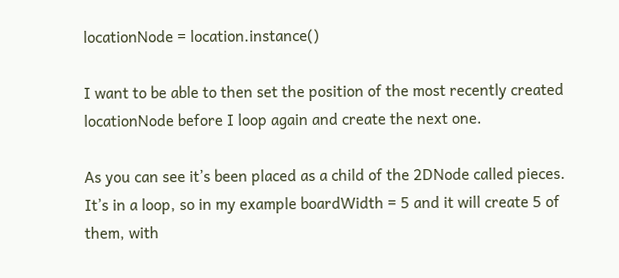locationNode = location.instance()

I want to be able to then set the position of the most recently created locationNode before I loop again and create the next one.

As you can see it’s been placed as a child of the 2DNode called pieces. It’s in a loop, so in my example boardWidth = 5 and it will create 5 of them, with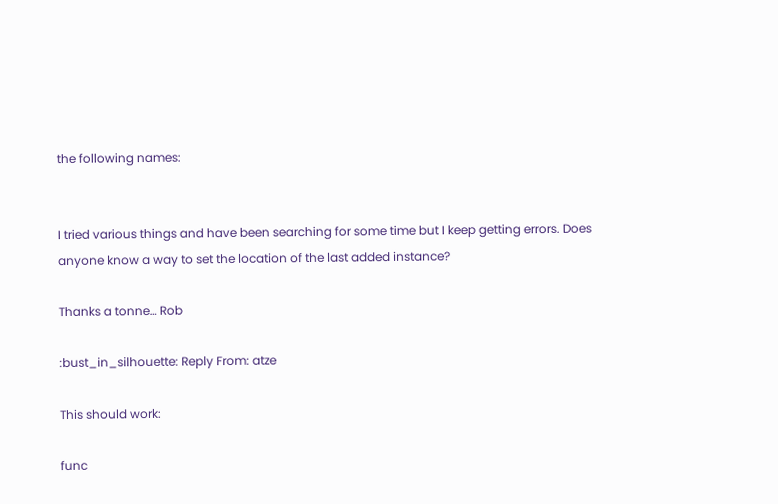the following names:


I tried various things and have been searching for some time but I keep getting errors. Does anyone know a way to set the location of the last added instance?

Thanks a tonne… Rob

:bust_in_silhouette: Reply From: atze

This should work:

func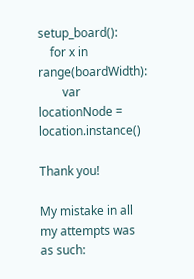setup_board():
    for x in range(boardWidth):
        var locationNode = location.instance()

Thank you!

My mistake in all my attempts was as such: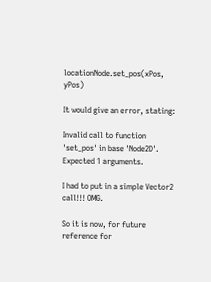locationNode.set_pos(xPos, yPos)

It would give an error, stating:

Invalid call to function 'set_pos' in base 'Node2D'. Expected 1 arguments.

I had to put in a simple Vector2 call!!! OMG.

So it is now, for future reference for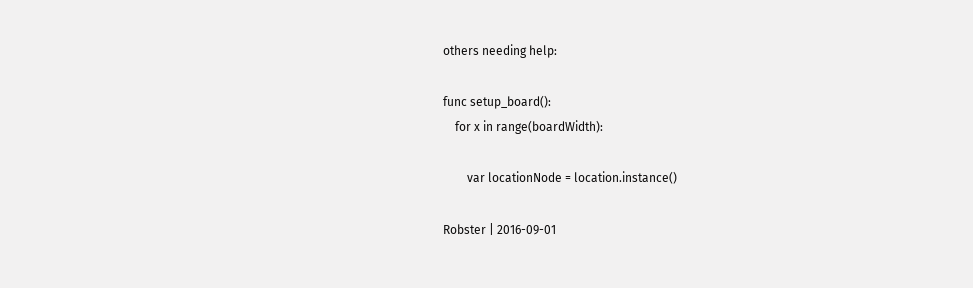others needing help:

func setup_board():
    for x in range(boardWidth):

        var locationNode = location.instance()

Robster | 2016-09-01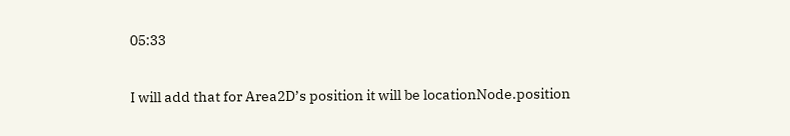05:33

I will add that for Area2D’s position it will be locationNode.position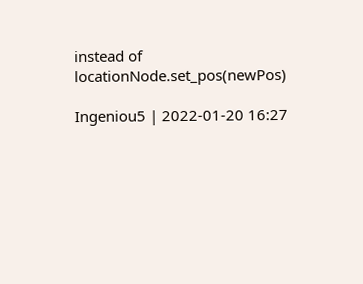instead of locationNode.set_pos(newPos)

Ingeniou5 | 2022-01-20 16:27